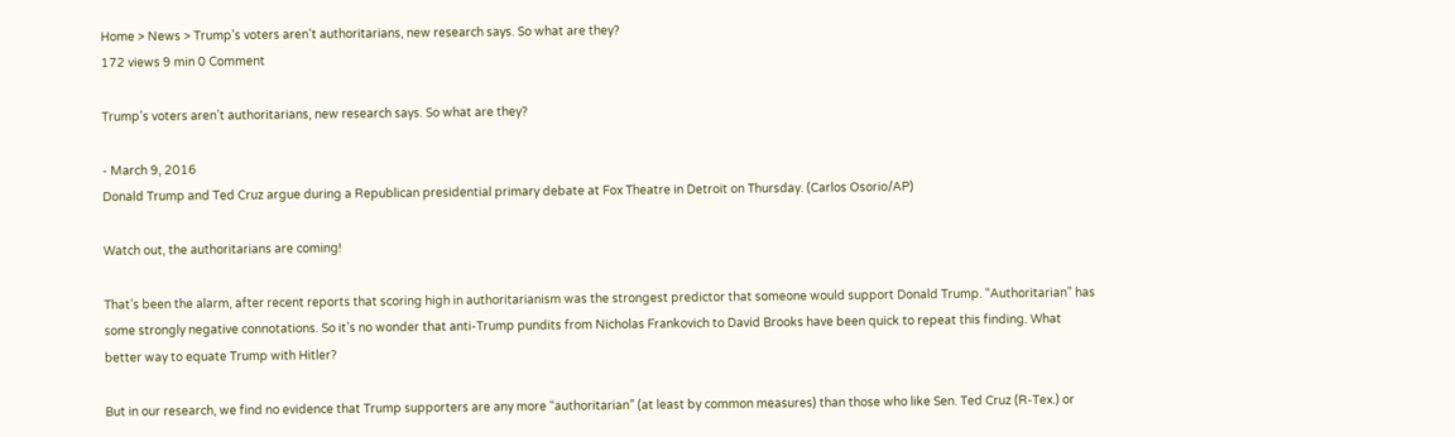Home > News > Trump’s voters aren’t authoritarians, new research says. So what are they?
172 views 9 min 0 Comment

Trump’s voters aren’t authoritarians, new research says. So what are they?

- March 9, 2016
Donald Trump and Ted Cruz argue during a Republican presidential primary debate at Fox Theatre in Detroit on Thursday. (Carlos Osorio/AP)

Watch out, the authoritarians are coming!

That’s been the alarm, after recent reports that scoring high in authoritarianism was the strongest predictor that someone would support Donald Trump. “Authoritarian” has some strongly negative connotations. So it’s no wonder that anti-Trump pundits from Nicholas Frankovich to David Brooks have been quick to repeat this finding. What better way to equate Trump with Hitler?

But in our research, we find no evidence that Trump supporters are any more “authoritarian” (at least by common measures) than those who like Sen. Ted Cruz (R-Tex.) or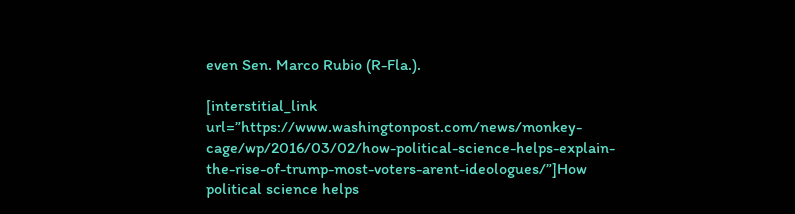even Sen. Marco Rubio (R-Fla.).

[interstitial_link url=”https://www.washingtonpost.com/news/monkey-cage/wp/2016/03/02/how-political-science-helps-explain-the-rise-of-trump-most-voters-arent-ideologues/”]How political science helps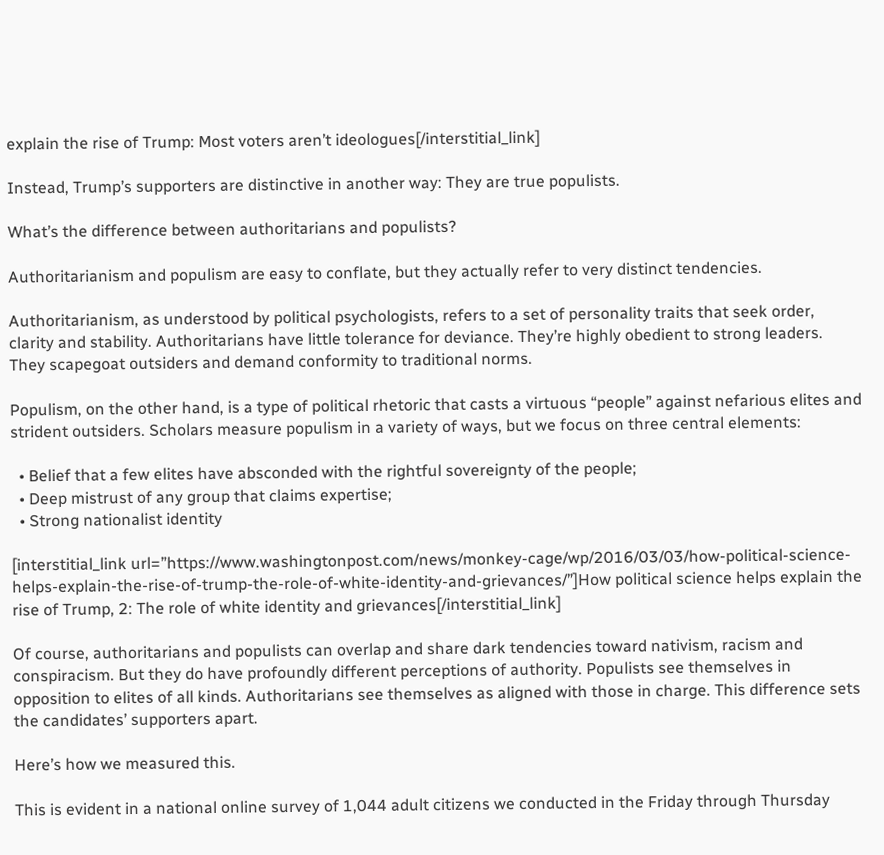explain the rise of Trump: Most voters aren’t ideologues[/interstitial_link]

Instead, Trump’s supporters are distinctive in another way: They are true populists.

What’s the difference between authoritarians and populists?

Authoritarianism and populism are easy to conflate, but they actually refer to very distinct tendencies.

Authoritarianism, as understood by political psychologists, refers to a set of personality traits that seek order, clarity and stability. Authoritarians have little tolerance for deviance. They’re highly obedient to strong leaders. They scapegoat outsiders and demand conformity to traditional norms.

Populism, on the other hand, is a type of political rhetoric that casts a virtuous “people” against nefarious elites and strident outsiders. Scholars measure populism in a variety of ways, but we focus on three central elements:

  • Belief that a few elites have absconded with the rightful sovereignty of the people;
  • Deep mistrust of any group that claims expertise;
  • Strong nationalist identity

[interstitial_link url=”https://www.washingtonpost.com/news/monkey-cage/wp/2016/03/03/how-political-science-helps-explain-the-rise-of-trump-the-role-of-white-identity-and-grievances/”]How political science helps explain the rise of Trump, 2: The role of white identity and grievances[/interstitial_link]

Of course, authoritarians and populists can overlap and share dark tendencies toward nativism, racism and conspiracism. But they do have profoundly different perceptions of authority. Populists see themselves in opposition to elites of all kinds. Authoritarians see themselves as aligned with those in charge. This difference sets the candidates’ supporters apart.

Here’s how we measured this.

This is evident in a national online survey of 1,044 adult citizens we conducted in the Friday through Thursday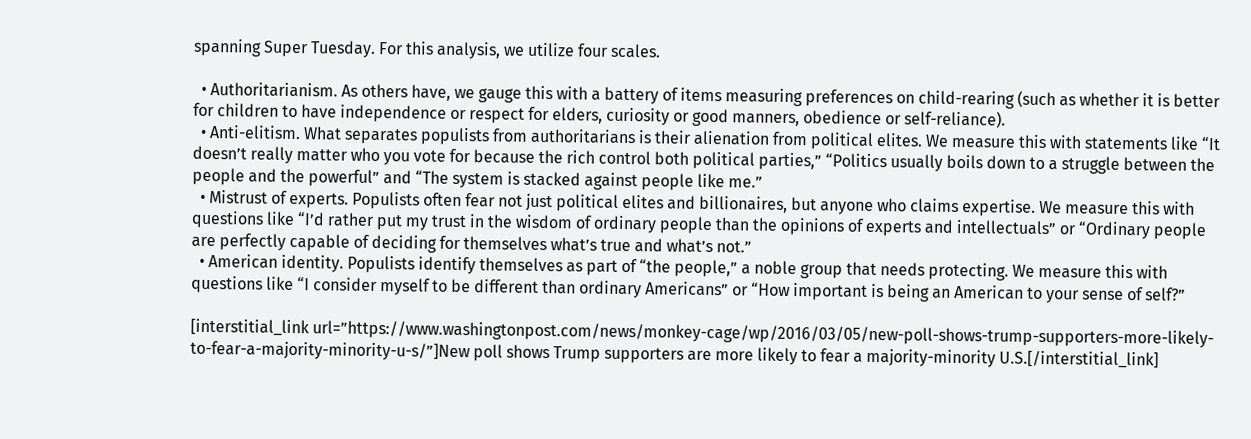spanning Super Tuesday. For this analysis, we utilize four scales.

  • Authoritarianism. As others have, we gauge this with a battery of items measuring preferences on child-rearing (such as whether it is better for children to have independence or respect for elders, curiosity or good manners, obedience or self-reliance).
  • Anti-elitism. What separates populists from authoritarians is their alienation from political elites. We measure this with statements like “It doesn’t really matter who you vote for because the rich control both political parties,” “Politics usually boils down to a struggle between the people and the powerful” and “The system is stacked against people like me.”
  • Mistrust of experts. Populists often fear not just political elites and billionaires, but anyone who claims expertise. We measure this with questions like “I’d rather put my trust in the wisdom of ordinary people than the opinions of experts and intellectuals” or “Ordinary people are perfectly capable of deciding for themselves what’s true and what’s not.”
  • American identity. Populists identify themselves as part of “the people,” a noble group that needs protecting. We measure this with questions like “I consider myself to be different than ordinary Americans” or “How important is being an American to your sense of self?”

[interstitial_link url=”https://www.washingtonpost.com/news/monkey-cage/wp/2016/03/05/new-poll-shows-trump-supporters-more-likely-to-fear-a-majority-minority-u-s/”]New poll shows Trump supporters are more likely to fear a majority-minority U.S.[/interstitial_link]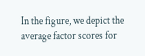In the figure, we depict the average factor scores for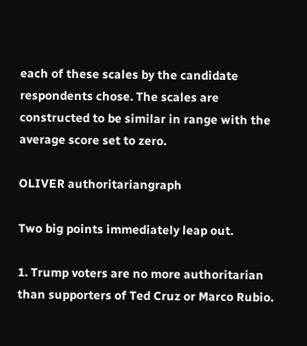each of these scales by the candidate  respondents chose. The scales are constructed to be similar in range with the average score set to zero.

OLIVER authoritariangraph

Two big points immediately leap out.

1. Trump voters are no more authoritarian than supporters of Ted Cruz or Marco Rubio.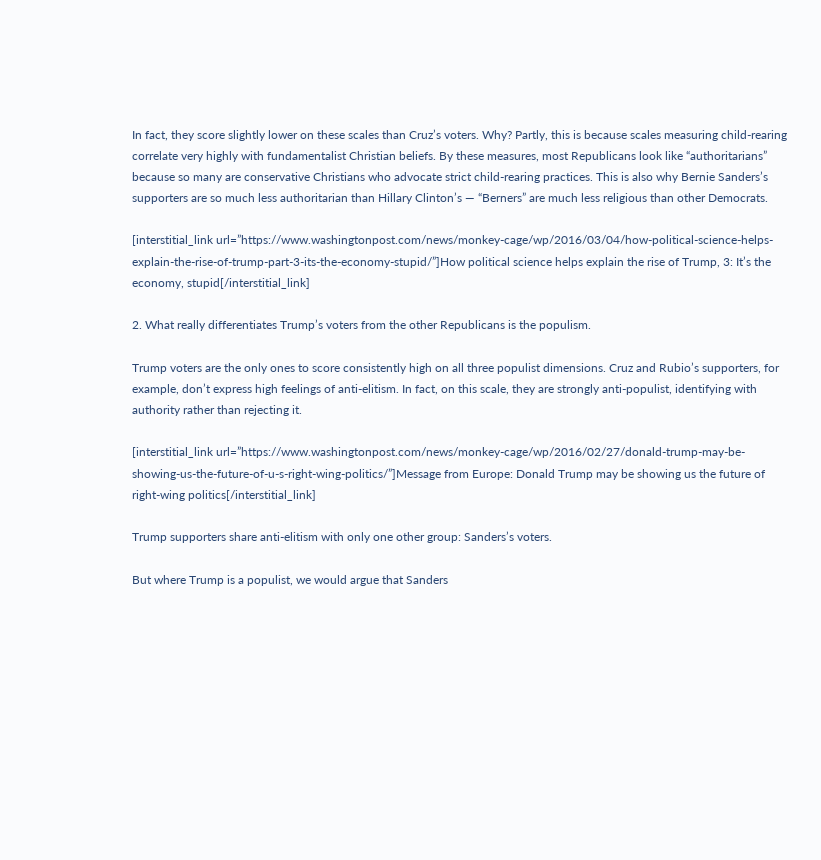In fact, they score slightly lower on these scales than Cruz’s voters. Why? Partly, this is because scales measuring child-rearing correlate very highly with fundamentalist Christian beliefs. By these measures, most Republicans look like “authoritarians” because so many are conservative Christians who advocate strict child-rearing practices. This is also why Bernie Sanders’s supporters are so much less authoritarian than Hillary Clinton’s — “Berners” are much less religious than other Democrats.

[interstitial_link url=”https://www.washingtonpost.com/news/monkey-cage/wp/2016/03/04/how-political-science-helps-explain-the-rise-of-trump-part-3-its-the-economy-stupid/”]How political science helps explain the rise of Trump, 3: It’s the economy, stupid[/interstitial_link]

2. What really differentiates Trump’s voters from the other Republicans is the populism.

Trump voters are the only ones to score consistently high on all three populist dimensions. Cruz and Rubio’s supporters, for example, don’t express high feelings of anti-elitism. In fact, on this scale, they are strongly anti-populist, identifying with authority rather than rejecting it.

[interstitial_link url=”https://www.washingtonpost.com/news/monkey-cage/wp/2016/02/27/donald-trump-may-be-showing-us-the-future-of-u-s-right-wing-politics/”]Message from Europe: Donald Trump may be showing us the future of right-wing politics[/interstitial_link]

Trump supporters share anti-elitism with only one other group: Sanders’s voters.

But where Trump is a populist, we would argue that Sanders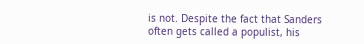is not. Despite the fact that Sanders often gets called a populist, his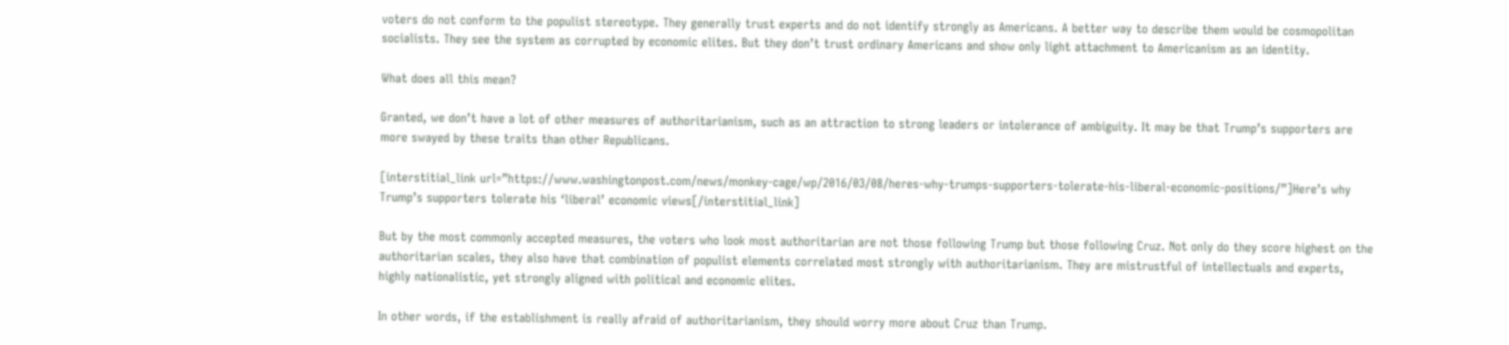voters do not conform to the populist stereotype. They generally trust experts and do not identify strongly as Americans. A better way to describe them would be cosmopolitan socialists. They see the system as corrupted by economic elites. But they don’t trust ordinary Americans and show only light attachment to Americanism as an identity.

What does all this mean?

Granted, we don’t have a lot of other measures of authoritarianism, such as an attraction to strong leaders or intolerance of ambiguity. It may be that Trump’s supporters are more swayed by these traits than other Republicans.

[interstitial_link url=”https://www.washingtonpost.com/news/monkey-cage/wp/2016/03/08/heres-why-trumps-supporters-tolerate-his-liberal-economic-positions/”]Here’s why Trump’s supporters tolerate his ‘liberal’ economic views[/interstitial_link]

But by the most commonly accepted measures, the voters who look most authoritarian are not those following Trump but those following Cruz. Not only do they score highest on the authoritarian scales, they also have that combination of populist elements correlated most strongly with authoritarianism. They are mistrustful of intellectuals and experts, highly nationalistic, yet strongly aligned with political and economic elites.

In other words, if the establishment is really afraid of authoritarianism, they should worry more about Cruz than Trump.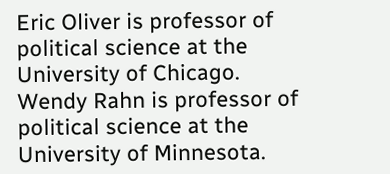Eric Oliver is professor of political science at the University of Chicago. Wendy Rahn is professor of political science at the University of Minnesota.